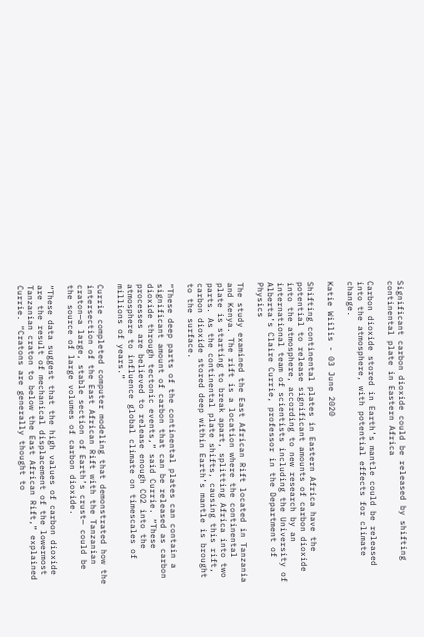Significant carbon dioxide could be released by shifting continental plate in Eastern Africa

Carbon dioxide stored in Earth’s mantle could be released into the atmosphere, with potential effects for climate change.

Katie Wiilis - 03 June 2020

Shifting continental plates in Eastern Africa have the potential to release significant amounts of carbon dioxide into the atmosphere, according to new research by an international team of scientists including the University of Alberta’s Claire Currie, professor in the Department of Physics

The study examined the East African Rift located in Tanzania and Kenya. The rift is a location where the continental plate is starting to break apart, splitting Africa into two parts. As the continental plate shifts, causing this rift, carbon dioxide stored deep within Earth’s mantle is brought to the surface.

“These deep parts of the continental plates can contain a significant amount of carbon that can be released as carbon dioxide through tectonic events,” said Currie. “These processes are believed to release enough CO2 into the atmosphere to influence global climate on timescales of millions of years.”

Currie completed computer modeling that demonstrated how the intersection of the East African Rift with the Tanzanian craton—a large, stable section of Earth’s crust— could be the source of large volumes of carbon dioxide.

“These data suggest that the high values of carbon dioxide are the result of mechanical displacement of the lowermost Tanzanian craton to below the East African Rift,” explained Currie. “Cratons are generally thought to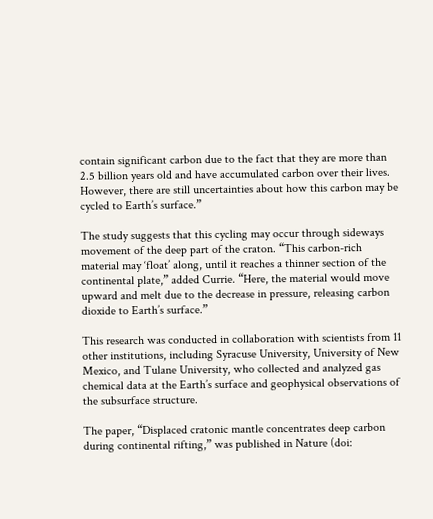contain significant carbon due to the fact that they are more than 2.5 billion years old and have accumulated carbon over their lives. However, there are still uncertainties about how this carbon may be cycled to Earth’s surface.”

The study suggests that this cycling may occur through sideways movement of the deep part of the craton. “This carbon-rich material may ‘float’ along, until it reaches a thinner section of the continental plate,” added Currie. “Here, the material would move upward and melt due to the decrease in pressure, releasing carbon dioxide to Earth’s surface.”

This research was conducted in collaboration with scientists from 11 other institutions, including Syracuse University, University of New Mexico, and Tulane University, who collected and analyzed gas chemical data at the Earth’s surface and geophysical observations of the subsurface structure.

The paper, “Displaced cratonic mantle concentrates deep carbon during continental rifting,” was published in Nature (doi: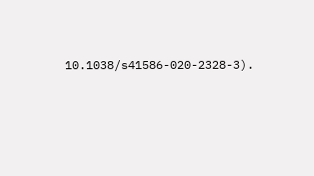10.1038/s41586-020-2328-3).